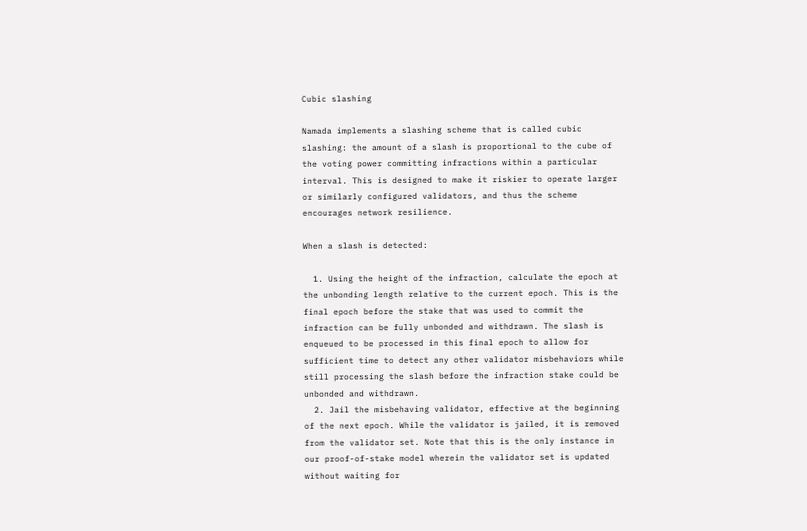Cubic slashing

Namada implements a slashing scheme that is called cubic slashing: the amount of a slash is proportional to the cube of the voting power committing infractions within a particular interval. This is designed to make it riskier to operate larger or similarly configured validators, and thus the scheme encourages network resilience.

When a slash is detected:

  1. Using the height of the infraction, calculate the epoch at the unbonding length relative to the current epoch. This is the final epoch before the stake that was used to commit the infraction can be fully unbonded and withdrawn. The slash is enqueued to be processed in this final epoch to allow for sufficient time to detect any other validator misbehaviors while still processing the slash before the infraction stake could be unbonded and withdrawn.
  2. Jail the misbehaving validator, effective at the beginning of the next epoch. While the validator is jailed, it is removed from the validator set. Note that this is the only instance in our proof-of-stake model wherein the validator set is updated without waiting for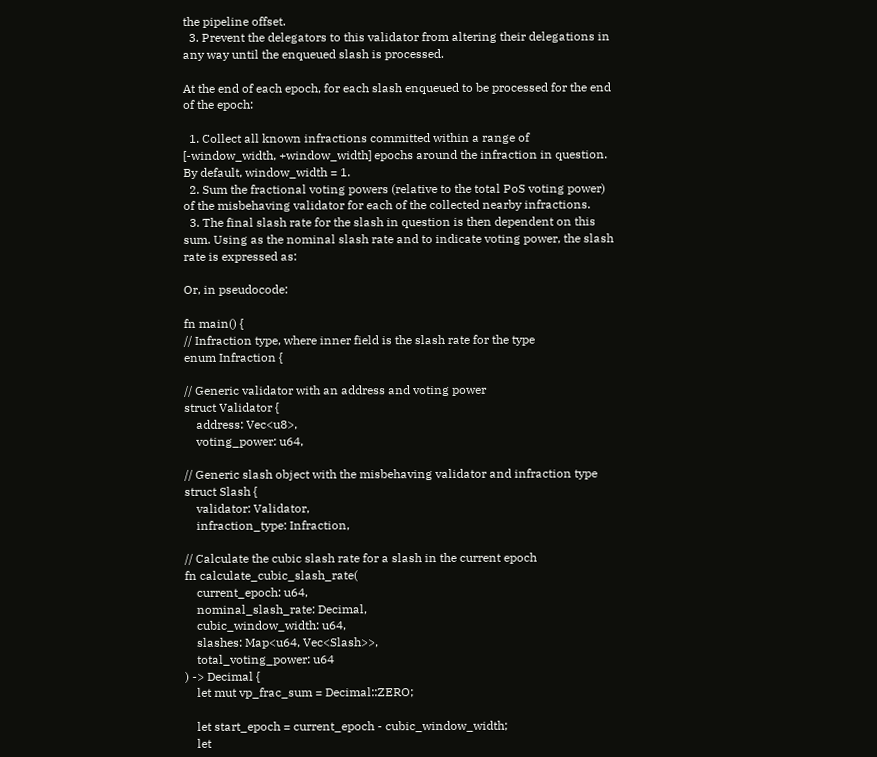the pipeline offset.
  3. Prevent the delegators to this validator from altering their delegations in any way until the enqueued slash is processed.

At the end of each epoch, for each slash enqueued to be processed for the end of the epoch:

  1. Collect all known infractions committed within a range of [-window_width, +window_width] epochs around the infraction in question. By default, window_width = 1.
  2. Sum the fractional voting powers (relative to the total PoS voting power) of the misbehaving validator for each of the collected nearby infractions.
  3. The final slash rate for the slash in question is then dependent on this sum. Using as the nominal slash rate and to indicate voting power, the slash rate is expressed as:

Or, in pseudocode:

fn main() {
// Infraction type, where inner field is the slash rate for the type
enum Infraction {

// Generic validator with an address and voting power
struct Validator {
    address: Vec<u8>,
    voting_power: u64,

// Generic slash object with the misbehaving validator and infraction type
struct Slash {
    validator: Validator,
    infraction_type: Infraction,

// Calculate the cubic slash rate for a slash in the current epoch
fn calculate_cubic_slash_rate(
    current_epoch: u64,
    nominal_slash_rate: Decimal,
    cubic_window_width: u64,
    slashes: Map<u64, Vec<Slash>>,
    total_voting_power: u64
) -> Decimal {
    let mut vp_frac_sum = Decimal::ZERO;

    let start_epoch = current_epoch - cubic_window_width;
    let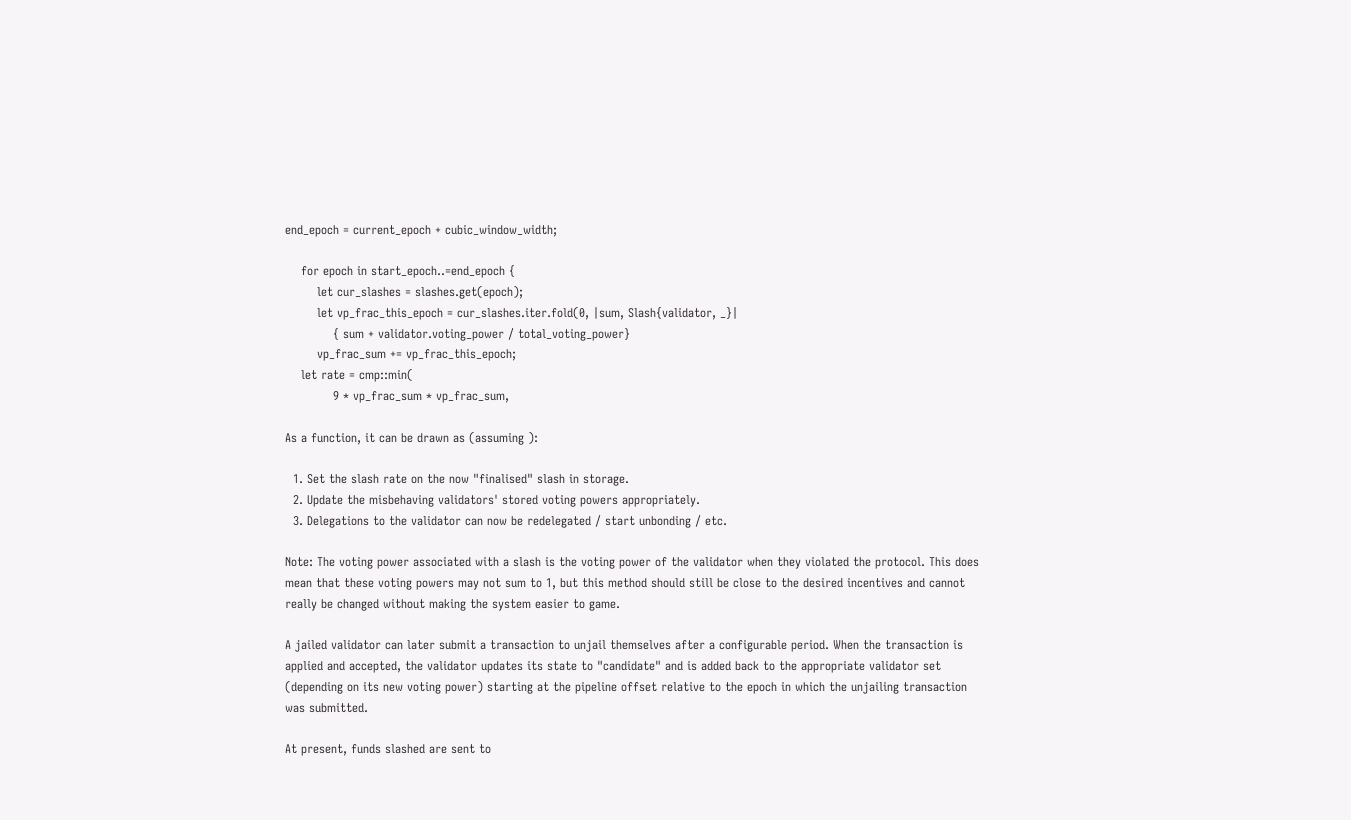end_epoch = current_epoch + cubic_window_width;

    for epoch in start_epoch..=end_epoch {
        let cur_slashes = slashes.get(epoch);
        let vp_frac_this_epoch = cur_slashes.iter.fold(0, |sum, Slash{validator, _}|
            { sum + validator.voting_power / total_voting_power}
        vp_frac_sum += vp_frac_this_epoch;
    let rate = cmp::min(
            9 * vp_frac_sum * vp_frac_sum,

As a function, it can be drawn as (assuming ):

  1. Set the slash rate on the now "finalised" slash in storage.
  2. Update the misbehaving validators' stored voting powers appropriately.
  3. Delegations to the validator can now be redelegated / start unbonding / etc.

Note: The voting power associated with a slash is the voting power of the validator when they violated the protocol. This does mean that these voting powers may not sum to 1, but this method should still be close to the desired incentives and cannot really be changed without making the system easier to game.

A jailed validator can later submit a transaction to unjail themselves after a configurable period. When the transaction is applied and accepted, the validator updates its state to "candidate" and is added back to the appropriate validator set (depending on its new voting power) starting at the pipeline offset relative to the epoch in which the unjailing transaction was submitted.

At present, funds slashed are sent to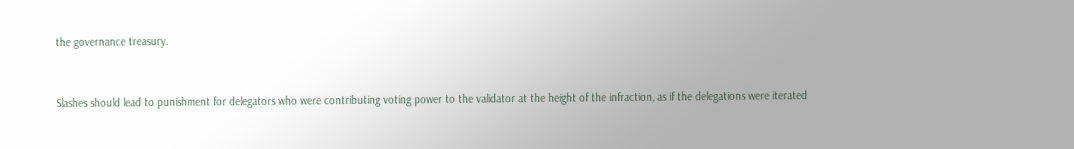the governance treasury.


Slashes should lead to punishment for delegators who were contributing voting power to the validator at the height of the infraction, as if the delegations were iterated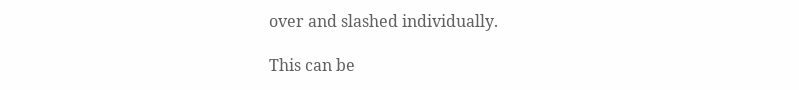over and slashed individually.

This can be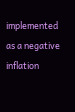implemented as a negative inflation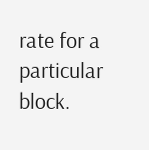rate for a particular block.